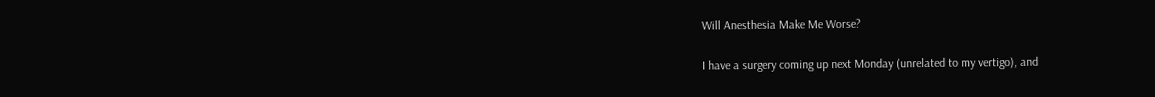Will Anesthesia Make Me Worse?

I have a surgery coming up next Monday (unrelated to my vertigo), and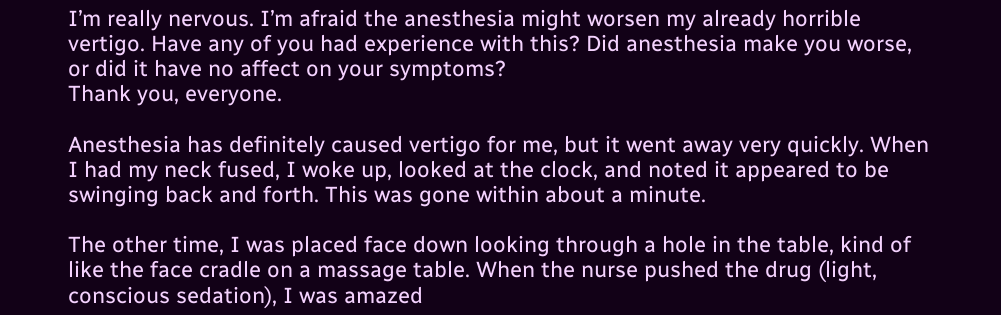I’m really nervous. I’m afraid the anesthesia might worsen my already horrible vertigo. Have any of you had experience with this? Did anesthesia make you worse, or did it have no affect on your symptoms?
Thank you, everyone.

Anesthesia has definitely caused vertigo for me, but it went away very quickly. When I had my neck fused, I woke up, looked at the clock, and noted it appeared to be swinging back and forth. This was gone within about a minute.

The other time, I was placed face down looking through a hole in the table, kind of like the face cradle on a massage table. When the nurse pushed the drug (light, conscious sedation), I was amazed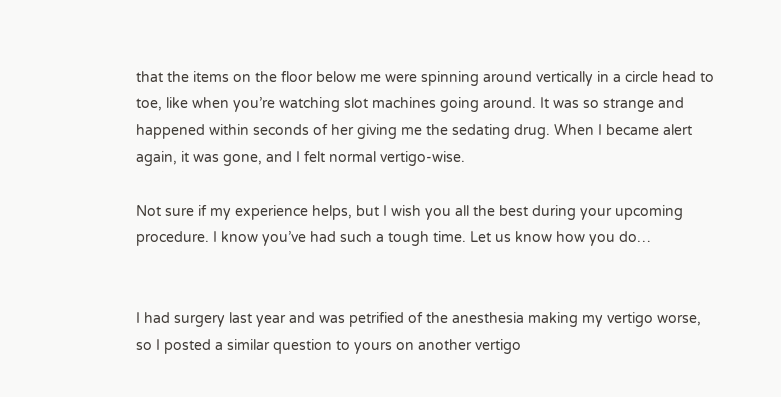that the items on the floor below me were spinning around vertically in a circle head to toe, like when you’re watching slot machines going around. It was so strange and happened within seconds of her giving me the sedating drug. When I became alert again, it was gone, and I felt normal vertigo-wise.

Not sure if my experience helps, but I wish you all the best during your upcoming procedure. I know you’ve had such a tough time. Let us know how you do…


I had surgery last year and was petrified of the anesthesia making my vertigo worse, so I posted a similar question to yours on another vertigo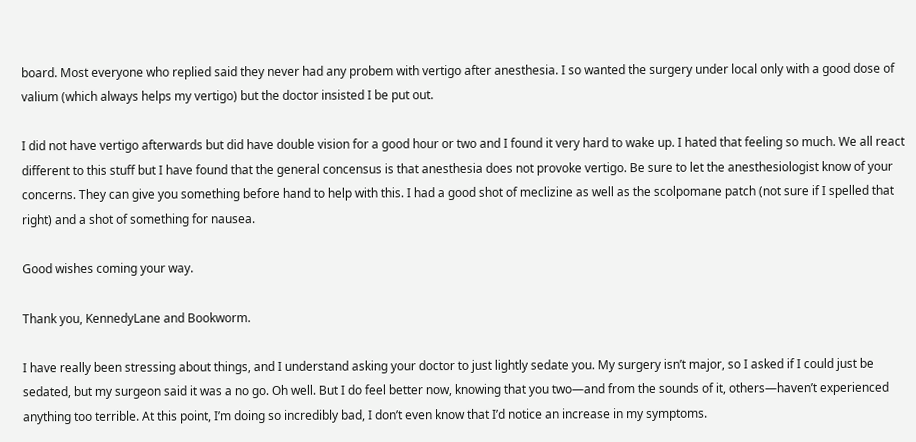board. Most everyone who replied said they never had any probem with vertigo after anesthesia. I so wanted the surgery under local only with a good dose of valium (which always helps my vertigo) but the doctor insisted I be put out.

I did not have vertigo afterwards but did have double vision for a good hour or two and I found it very hard to wake up. I hated that feeling so much. We all react different to this stuff but I have found that the general concensus is that anesthesia does not provoke vertigo. Be sure to let the anesthesiologist know of your concerns. They can give you something before hand to help with this. I had a good shot of meclizine as well as the scolpomane patch (not sure if I spelled that right) and a shot of something for nausea.

Good wishes coming your way.

Thank you, KennedyLane and Bookworm.

I have really been stressing about things, and I understand asking your doctor to just lightly sedate you. My surgery isn’t major, so I asked if I could just be sedated, but my surgeon said it was a no go. Oh well. But I do feel better now, knowing that you two—and from the sounds of it, others—haven’t experienced anything too terrible. At this point, I’m doing so incredibly bad, I don’t even know that I’d notice an increase in my symptoms.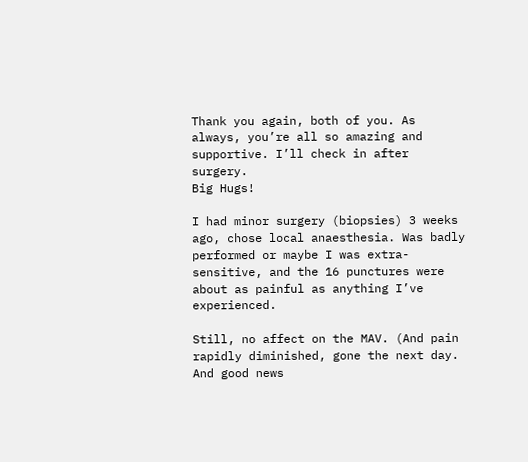Thank you again, both of you. As always, you’re all so amazing and supportive. I’ll check in after surgery.
Big Hugs!

I had minor surgery (biopsies) 3 weeks ago, chose local anaesthesia. Was badly performed or maybe I was extra-sensitive, and the 16 punctures were about as painful as anything I’ve experienced.

Still, no affect on the MAV. (And pain rapidly diminished, gone the next day. And good news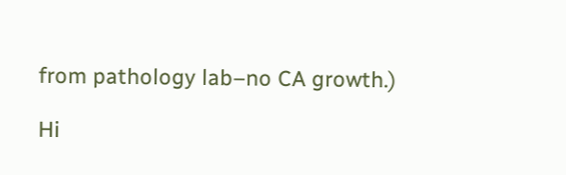from pathology lab–no CA growth.)

Hi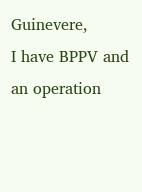Guinevere,
I have BPPV and an operation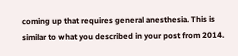coming up that requires general anesthesia. This is similar to what you described in your post from 2014.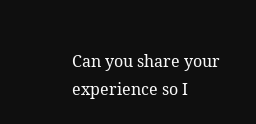Can you share your experience so I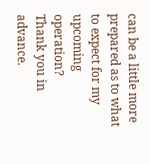can be a little more prepared as to what to expect for my upcoming operation?
Thank you in advance.